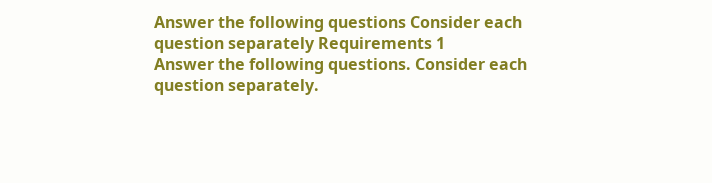Answer the following questions Consider each question separately Requirements 1
Answer the following questions. Consider each question separately.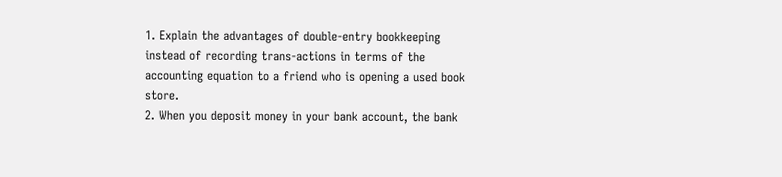1. Explain the advantages of double-entry bookkeeping instead of recording trans-actions in terms of the accounting equation to a friend who is opening a used book store.
2. When you deposit money in your bank account, the bank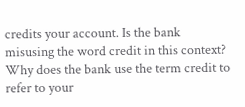credits your account. Is the bank misusing the word credit in this context? Why does the bank use the term credit to refer to your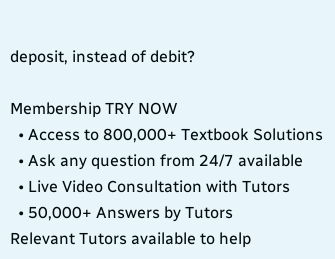deposit, instead of debit?

Membership TRY NOW
  • Access to 800,000+ Textbook Solutions
  • Ask any question from 24/7 available
  • Live Video Consultation with Tutors
  • 50,000+ Answers by Tutors
Relevant Tutors available to help